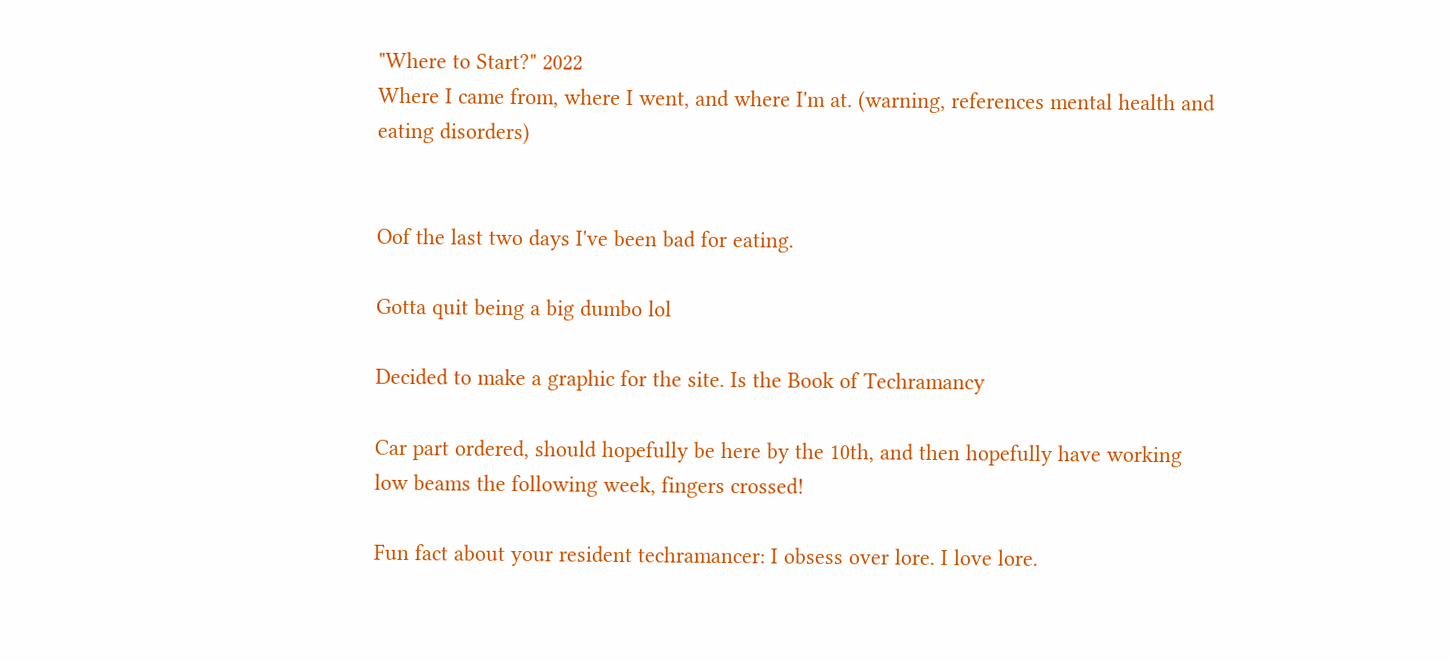"Where to Start?" 2022
Where I came from, where I went, and where I'm at. (warning, references mental health and eating disorders)


Oof the last two days I've been bad for eating.

Gotta quit being a big dumbo lol

Decided to make a graphic for the site. Is the Book of Techramancy

Car part ordered, should hopefully be here by the 10th, and then hopefully have working low beams the following week, fingers crossed!

Fun fact about your resident techramancer: I obsess over lore. I love lore.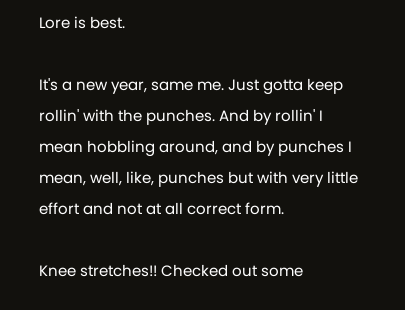Lore is best.

It's a new year, same me. Just gotta keep rollin' with the punches. And by rollin' I mean hobbling around, and by punches I mean, well, like, punches but with very little effort and not at all correct form.

Knee stretches!! Checked out some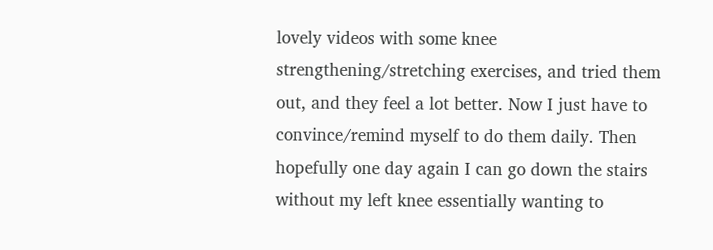lovely videos with some knee strengthening/stretching exercises, and tried them out, and they feel a lot better. Now I just have to convince/remind myself to do them daily. Then hopefully one day again I can go down the stairs without my left knee essentially wanting to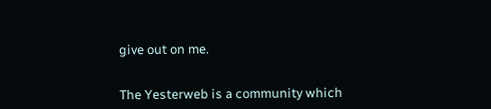give out on me.


The Yesterweb is a community which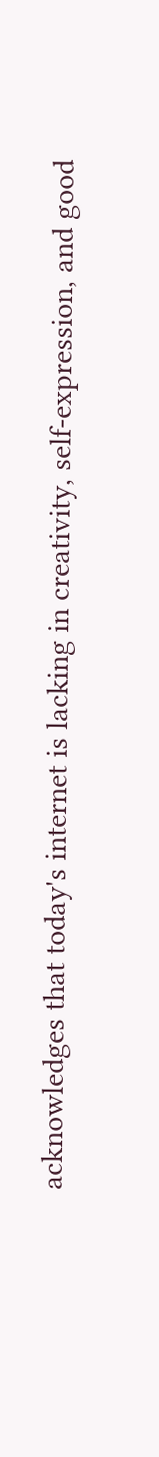acknowledges that today's internet is lacking in creativity, self-expression, and good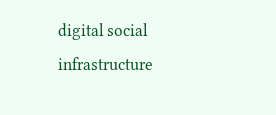digital social infrastructure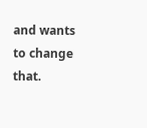and wants to change that.